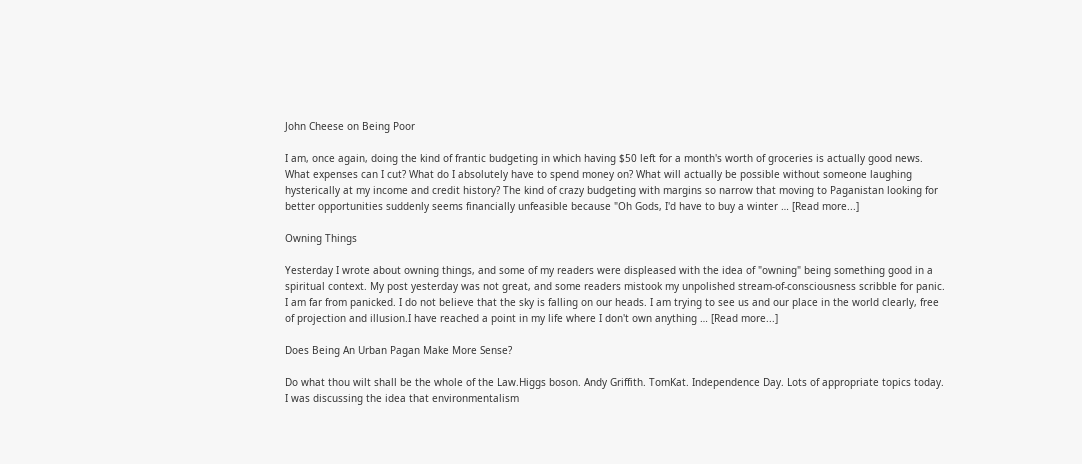John Cheese on Being Poor

I am, once again, doing the kind of frantic budgeting in which having $50 left for a month's worth of groceries is actually good news. What expenses can I cut? What do I absolutely have to spend money on? What will actually be possible without someone laughing hysterically at my income and credit history? The kind of crazy budgeting with margins so narrow that moving to Paganistan looking for better opportunities suddenly seems financially unfeasible because "Oh Gods, I'd have to buy a winter … [Read more...]

Owning Things

Yesterday I wrote about owning things, and some of my readers were displeased with the idea of "owning" being something good in a spiritual context. My post yesterday was not great, and some readers mistook my unpolished stream-of-consciousness scribble for panic. I am far from panicked. I do not believe that the sky is falling on our heads. I am trying to see us and our place in the world clearly, free of projection and illusion.I have reached a point in my life where I don't own anything … [Read more...]

Does Being An Urban Pagan Make More Sense?

Do what thou wilt shall be the whole of the Law.Higgs boson. Andy Griffith. TomKat. Independence Day. Lots of appropriate topics today. I was discussing the idea that environmentalism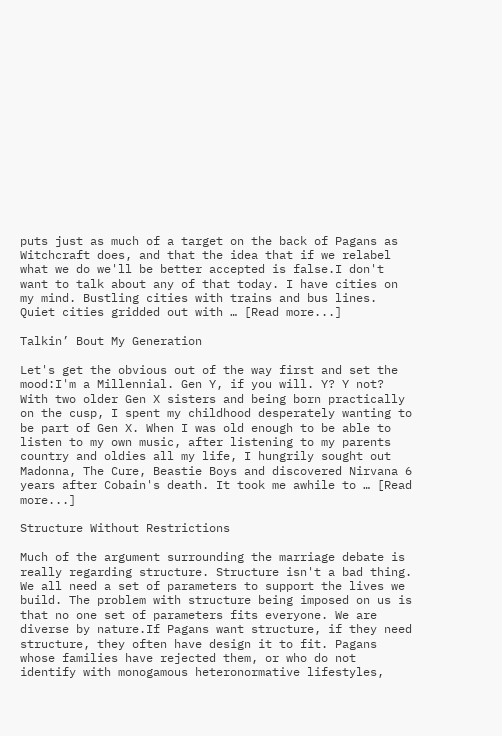puts just as much of a target on the back of Pagans as Witchcraft does, and that the idea that if we relabel what we do we'll be better accepted is false.I don't want to talk about any of that today. I have cities on my mind. Bustling cities with trains and bus lines. Quiet cities gridded out with … [Read more...]

Talkin’ Bout My Generation

Let's get the obvious out of the way first and set the mood:I'm a Millennial. Gen Y, if you will. Y? Y not? With two older Gen X sisters and being born practically on the cusp, I spent my childhood desperately wanting to be part of Gen X. When I was old enough to be able to listen to my own music, after listening to my parents country and oldies all my life, I hungrily sought out Madonna, The Cure, Beastie Boys and discovered Nirvana 6 years after Cobain's death. It took me awhile to … [Read more...]

Structure Without Restrictions

Much of the argument surrounding the marriage debate is really regarding structure. Structure isn't a bad thing. We all need a set of parameters to support the lives we build. The problem with structure being imposed on us is that no one set of parameters fits everyone. We are diverse by nature.If Pagans want structure, if they need structure, they often have design it to fit. Pagans whose families have rejected them, or who do not identify with monogamous heteronormative lifestyles,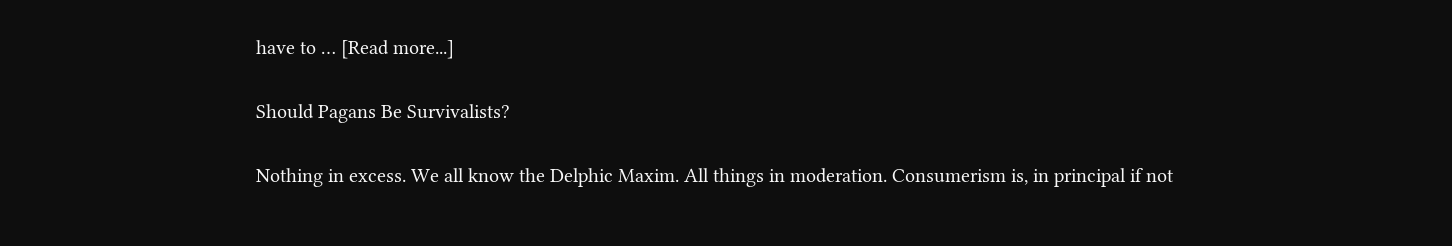have to … [Read more...]

Should Pagans Be Survivalists?

Nothing in excess. We all know the Delphic Maxim. All things in moderation. Consumerism is, in principal if not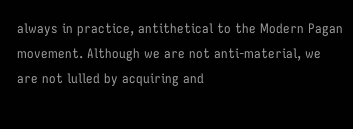always in practice, antithetical to the Modern Pagan movement. Although we are not anti-material, we are not lulled by acquiring and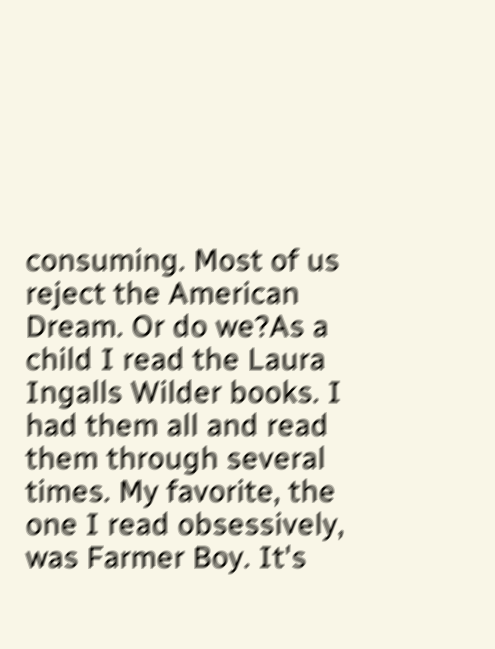consuming. Most of us reject the American Dream. Or do we?As a child I read the Laura Ingalls Wilder books. I had them all and read them through several times. My favorite, the one I read obsessively, was Farmer Boy. It's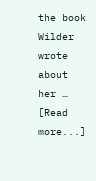the book Wilder wrote about her … [Read more...]